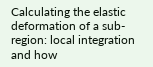Calculating the elastic deformation of a sub-region: local integration and how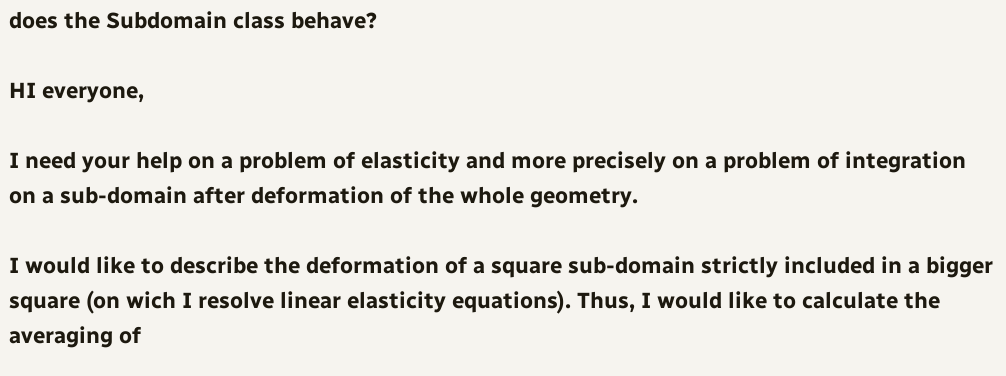does the Subdomain class behave?

HI everyone,

I need your help on a problem of elasticity and more precisely on a problem of integration on a sub-domain after deformation of the whole geometry.

I would like to describe the deformation of a square sub-domain strictly included in a bigger square (on wich I resolve linear elasticity equations). Thus, I would like to calculate the averaging of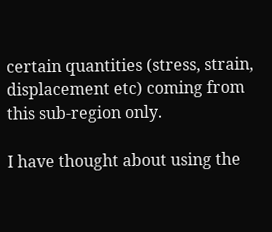certain quantities (stress, strain, displacement etc) coming from this sub-region only.

I have thought about using the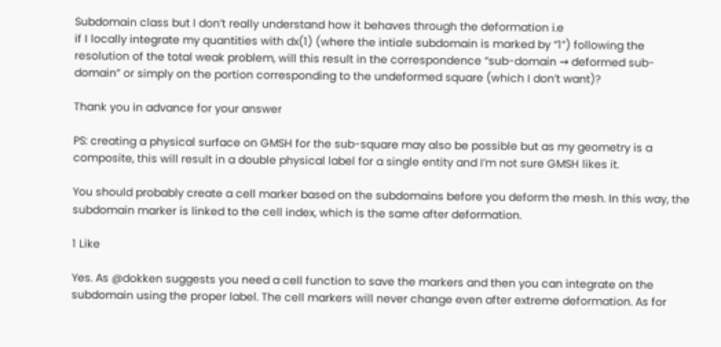Subdomain class but I don’t really understand how it behaves through the deformation i.e
if I locally integrate my quantities with dx(1) (where the intiale subdomain is marked by “1”) following the resolution of the total weak problem, will this result in the correspondence “sub-domain → deformed sub-domain” or simply on the portion corresponding to the undeformed square (which I don’t want)?

Thank you in advance for your answer

PS: creating a physical surface on GMSH for the sub-square may also be possible but as my geometry is a composite, this will result in a double physical label for a single entity and I’m not sure GMSH likes it.

You should probably create a cell marker based on the subdomains before you deform the mesh. In this way, the subdomain marker is linked to the cell index, which is the same after deformation.

1 Like

Yes. As @dokken suggests you need a cell function to save the markers and then you can integrate on the subdomain using the proper label. The cell markers will never change even after extreme deformation. As for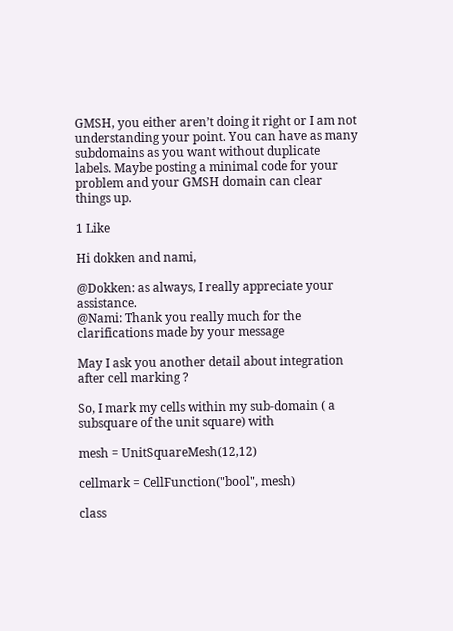GMSH, you either aren’t doing it right or I am not understanding your point. You can have as many subdomains as you want without duplicate labels. Maybe posting a minimal code for your problem and your GMSH domain can clear things up.

1 Like

Hi dokken and nami,

@Dokken: as always, I really appreciate your assistance.
@Nami: Thank you really much for the clarifications made by your message

May I ask you another detail about integration after cell marking ?

So, I mark my cells within my sub-domain ( a subsquare of the unit square) with

mesh = UnitSquareMesh(12,12)

cellmark = CellFunction("bool", mesh)

class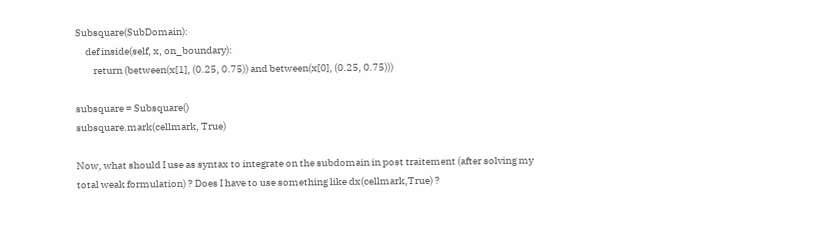Subsquare(SubDomain):
     def inside(self, x, on_boundary):
         return (between(x[1], (0.25, 0.75)) and between(x[0], (0.25, 0.75)))

subsquare = Subsquare()
subsquare.mark(cellmark, True)

Now, what should I use as syntax to integrate on the subdomain in post traitement (after solving my total weak formulation) ? Does I have to use something like dx(cellmark,True) ?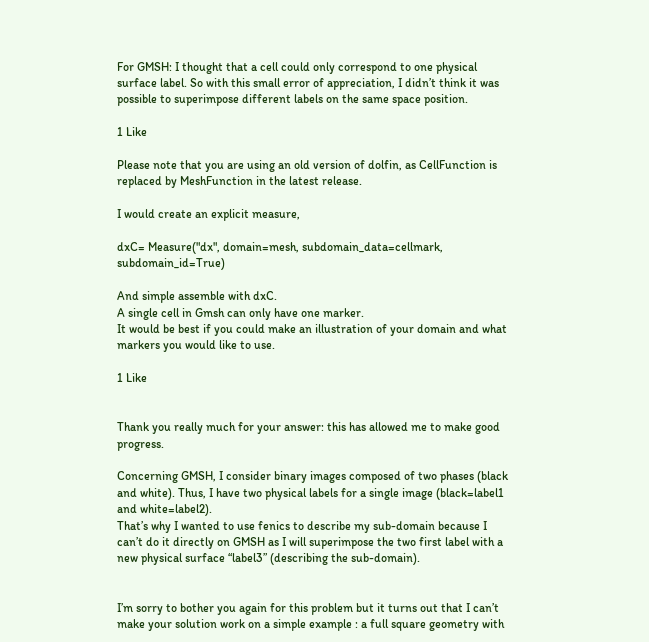For GMSH: I thought that a cell could only correspond to one physical surface label. So with this small error of appreciation, I didn’t think it was possible to superimpose different labels on the same space position.

1 Like

Please note that you are using an old version of dolfin, as CellFunction is replaced by MeshFunction in the latest release.

I would create an explicit measure,

dxC= Measure("dx", domain=mesh, subdomain_data=cellmark, subdomain_id=True)

And simple assemble with dxC.
A single cell in Gmsh can only have one marker.
It would be best if you could make an illustration of your domain and what markers you would like to use.

1 Like


Thank you really much for your answer: this has allowed me to make good progress.

Concerning GMSH, I consider binary images composed of two phases (black and white). Thus, I have two physical labels for a single image (black=label1 and white=label2).
That’s why I wanted to use fenics to describe my sub-domain because I can’t do it directly on GMSH as I will superimpose the two first label with a new physical surface “label3” (describing the sub-domain).


I’m sorry to bother you again for this problem but it turns out that I can’t make your solution work on a simple example : a full square geometry with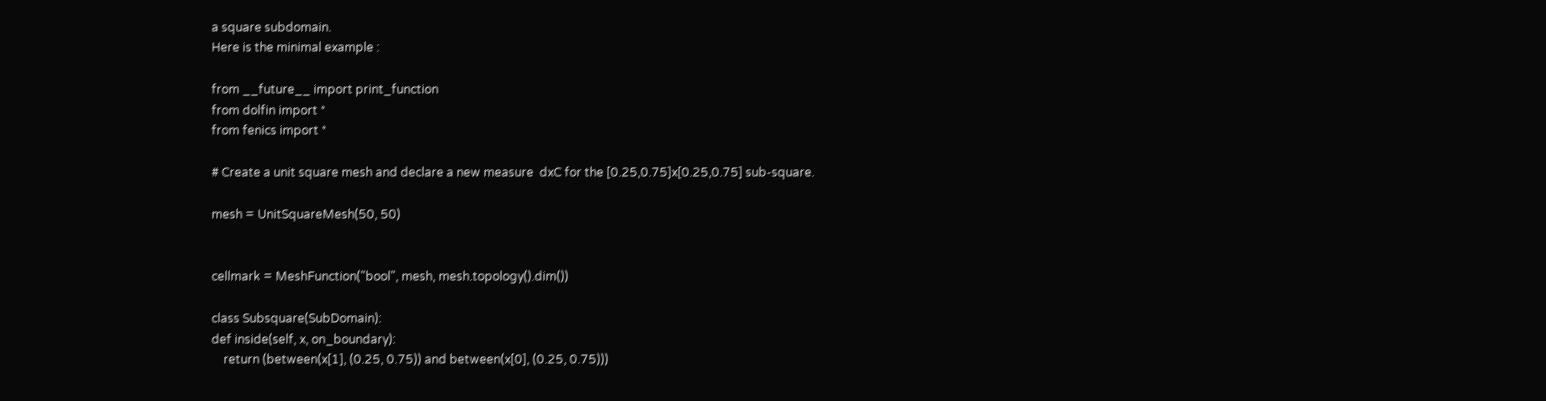a square subdomain.
Here is the minimal example :

from __future__ import print_function
from dolfin import *
from fenics import *

# Create a unit square mesh and declare a new measure  dxC for the [0.25,0.75]x[0.25,0.75] sub-square.

mesh = UnitSquareMesh(50, 50)


cellmark = MeshFunction("bool", mesh, mesh.topology().dim())

class Subsquare(SubDomain):
def inside(self, x, on_boundary):
    return (between(x[1], (0.25, 0.75)) and between(x[0], (0.25, 0.75)))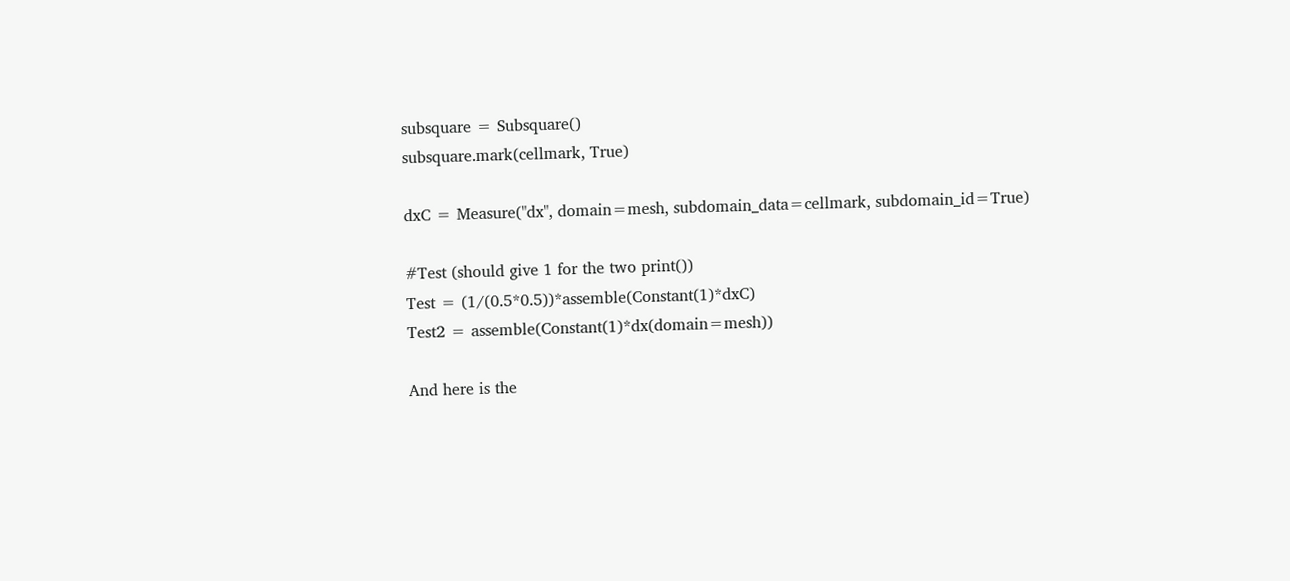subsquare = Subsquare()
subsquare.mark(cellmark, True)

dxC = Measure("dx", domain=mesh, subdomain_data=cellmark, subdomain_id=True)

#Test (should give 1 for the two print())
Test = (1/(0.5*0.5))*assemble(Constant(1)*dxC)
Test2 = assemble(Constant(1)*dx(domain=mesh))

And here is the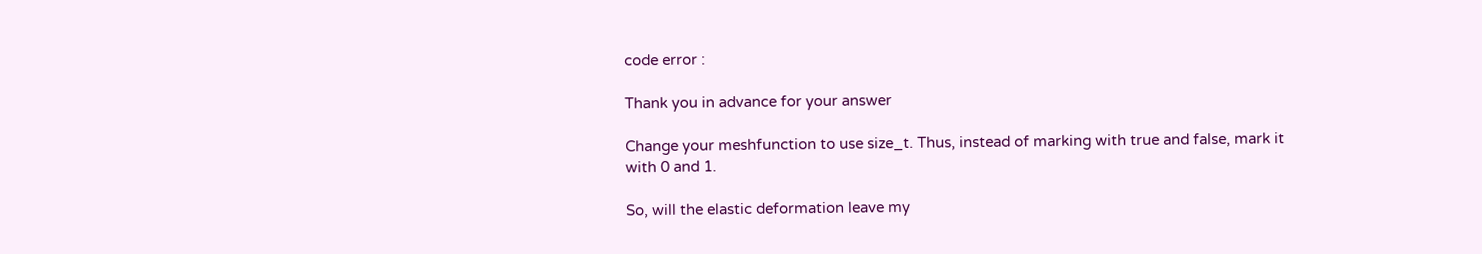code error :

Thank you in advance for your answer

Change your meshfunction to use size_t. Thus, instead of marking with true and false, mark it with 0 and 1.

So, will the elastic deformation leave my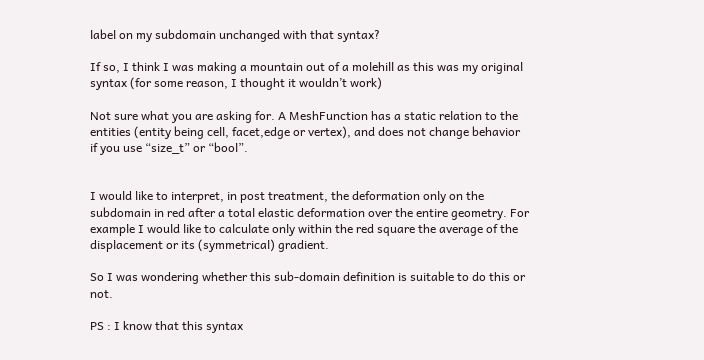label on my subdomain unchanged with that syntax?

If so, I think I was making a mountain out of a molehill as this was my original syntax (for some reason, I thought it wouldn’t work)

Not sure what you are asking for. A MeshFunction has a static relation to the entities (entity being cell, facet,edge or vertex), and does not change behavior if you use “size_t” or “bool”.


I would like to interpret, in post treatment, the deformation only on the subdomain in red after a total elastic deformation over the entire geometry. For example I would like to calculate only within the red square the average of the displacement or its (symmetrical) gradient.

So I was wondering whether this sub-domain definition is suitable to do this or not.

PS : I know that this syntax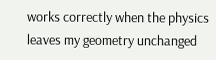works correctly when the physics leaves my geometry unchanged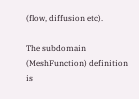(flow, diffusion etc).

The subdomain (MeshFunction) definition is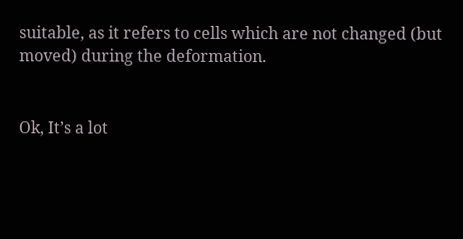suitable, as it refers to cells which are not changed (but moved) during the deformation.


Ok, It’s a lot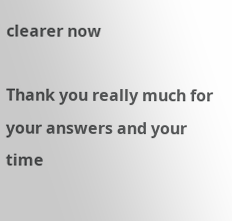clearer now

Thank you really much for your answers and your time